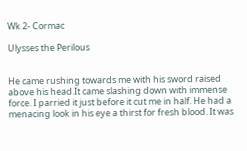Wk 2- Cormac

Ulysses the Perilous


He came rushing towards me with his sword raised above his head.It came slashing down with immense force. I parried it just before it cut me in half. He had a menacing look in his eye a thirst for fresh blood. It was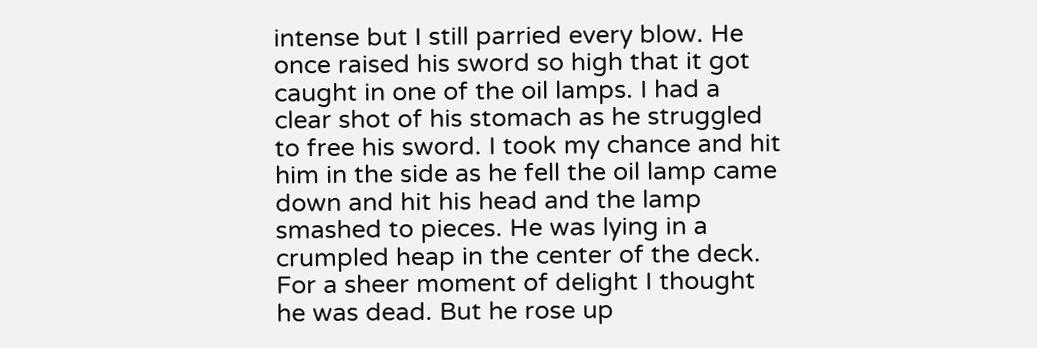intense but I still parried every blow. He once raised his sword so high that it got caught in one of the oil lamps. I had a clear shot of his stomach as he struggled to free his sword. I took my chance and hit him in the side as he fell the oil lamp came down and hit his head and the lamp smashed to pieces. He was lying in a crumpled heap in the center of the deck. For a sheer moment of delight I thought he was dead. But he rose up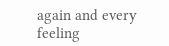again and every feeling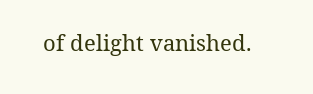of delight vanished.